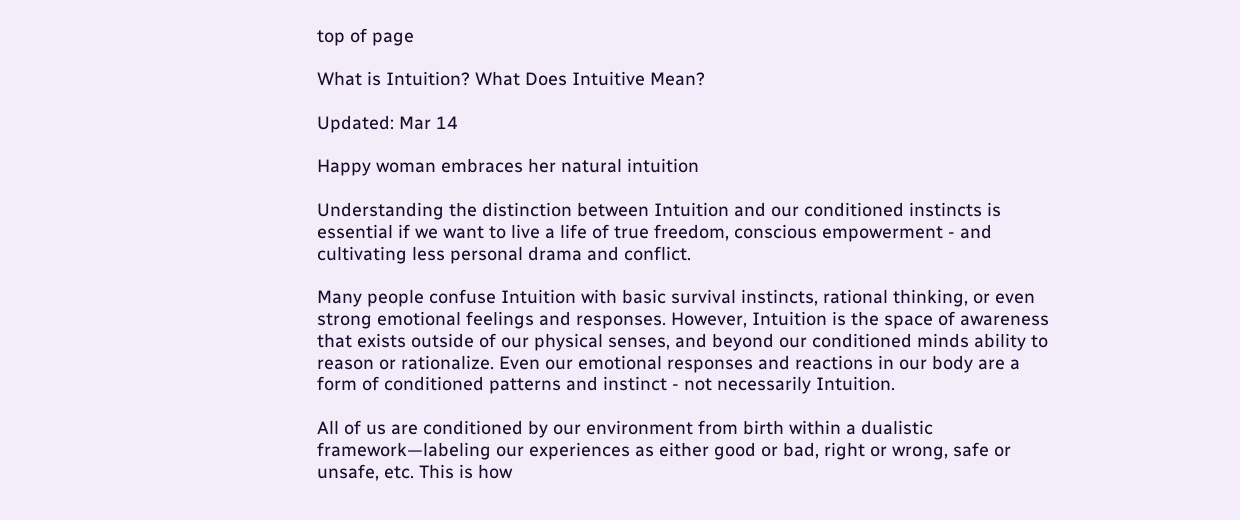top of page

What is Intuition? What Does Intuitive Mean?

Updated: Mar 14

Happy woman embraces her natural intuition

Understanding the distinction between Intuition and our conditioned instincts is essential if we want to live a life of true freedom, conscious empowerment - and cultivating less personal drama and conflict.

Many people confuse Intuition with basic survival instincts, rational thinking, or even strong emotional feelings and responses. However, Intuition is the space of awareness that exists outside of our physical senses, and beyond our conditioned minds ability to reason or rationalize. Even our emotional responses and reactions in our body are a form of conditioned patterns and instinct - not necessarily Intuition.

All of us are conditioned by our environment from birth within a dualistic framework—labeling our experiences as either good or bad, right or wrong, safe or unsafe, etc. This is how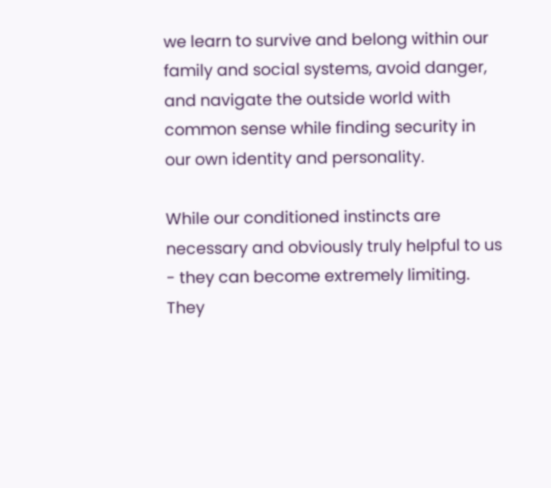we learn to survive and belong within our family and social systems, avoid danger, and navigate the outside world with common sense while finding security in our own identity and personality.

While our conditioned instincts are necessary and obviously truly helpful to us - they can become extremely limiting. They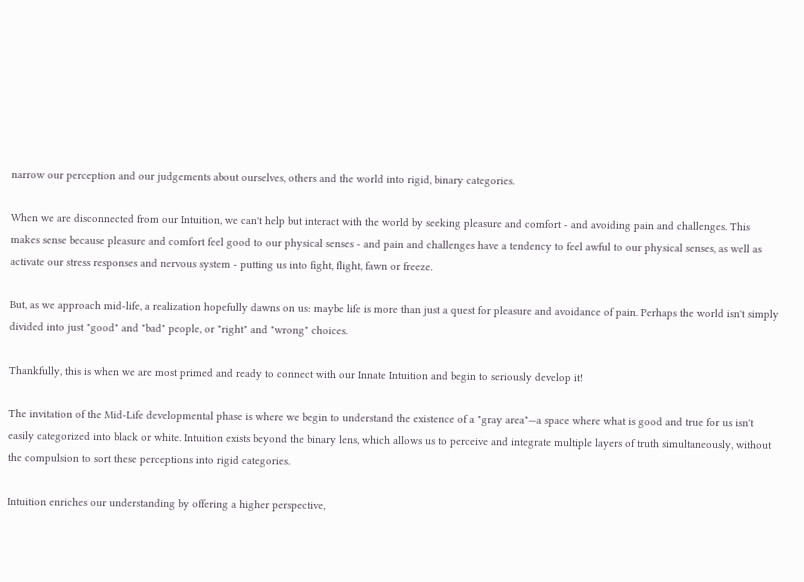narrow our perception and our judgements about ourselves, others and the world into rigid, binary categories.

When we are disconnected from our Intuition, we can't help but interact with the world by seeking pleasure and comfort - and avoiding pain and challenges. This makes sense because pleasure and comfort feel good to our physical senses - and pain and challenges have a tendency to feel awful to our physical senses, as well as activate our stress responses and nervous system - putting us into fight, flight, fawn or freeze.

But, as we approach mid-life, a realization hopefully dawns on us: maybe life is more than just a quest for pleasure and avoidance of pain. Perhaps the world isn't simply divided into just "good" and "bad" people, or "right" and "wrong" choices.

Thankfully, this is when we are most primed and ready to connect with our Innate Intuition and begin to seriously develop it!

The invitation of the Mid-Life developmental phase is where we begin to understand the existence of a "gray area"—a space where what is good and true for us isn't easily categorized into black or white. Intuition exists beyond the binary lens, which allows us to perceive and integrate multiple layers of truth simultaneously, without the compulsion to sort these perceptions into rigid categories.

Intuition enriches our understanding by offering a higher perspective,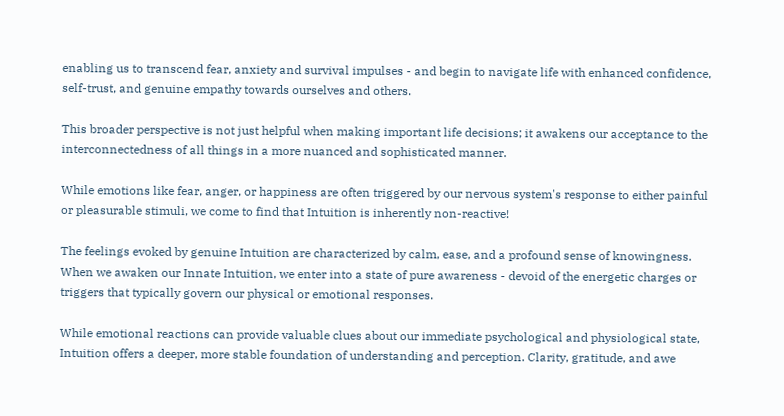enabling us to transcend fear, anxiety and survival impulses - and begin to navigate life with enhanced confidence, self-trust, and genuine empathy towards ourselves and others.

This broader perspective is not just helpful when making important life decisions; it awakens our acceptance to the interconnectedness of all things in a more nuanced and sophisticated manner.

While emotions like fear, anger, or happiness are often triggered by our nervous system's response to either painful or pleasurable stimuli, we come to find that Intuition is inherently non-reactive!

The feelings evoked by genuine Intuition are characterized by calm, ease, and a profound sense of knowingness. When we awaken our Innate Intuition, we enter into a state of pure awareness - devoid of the energetic charges or triggers that typically govern our physical or emotional responses.

While emotional reactions can provide valuable clues about our immediate psychological and physiological state, Intuition offers a deeper, more stable foundation of understanding and perception. Clarity, gratitude, and awe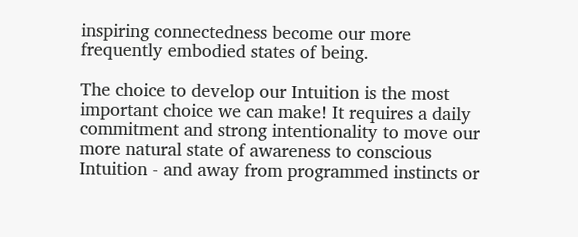inspiring connectedness become our more frequently embodied states of being.

The choice to develop our Intuition is the most important choice we can make! It requires a daily commitment and strong intentionality to move our more natural state of awareness to conscious Intuition - and away from programmed instincts or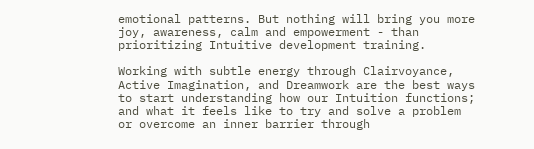emotional patterns. But nothing will bring you more joy, awareness, calm and empowerment - than prioritizing Intuitive development training.

Working with subtle energy through Clairvoyance, Active Imagination, and Dreamwork are the best ways to start understanding how our Intuition functions; and what it feels like to try and solve a problem or overcome an inner barrier through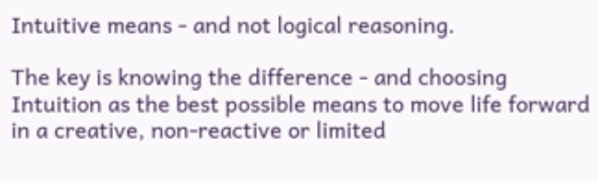Intuitive means - and not logical reasoning.

The key is knowing the difference - and choosing Intuition as the best possible means to move life forward in a creative, non-reactive or limited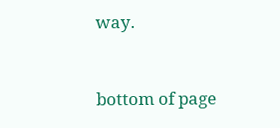way.


bottom of page